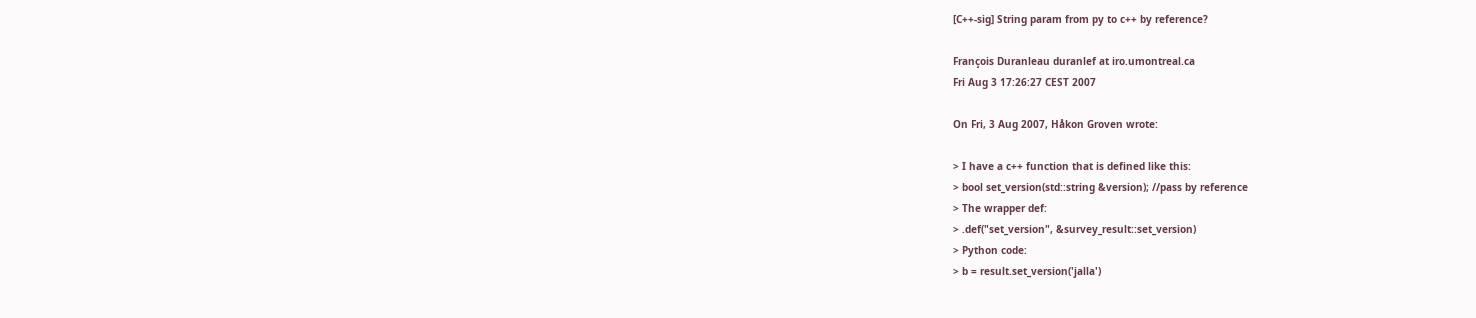[C++-sig] String param from py to c++ by reference?

François Duranleau duranlef at iro.umontreal.ca
Fri Aug 3 17:26:27 CEST 2007

On Fri, 3 Aug 2007, Håkon Groven wrote:

> I have a c++ function that is defined like this:
> bool set_version(std::string &version); //pass by reference
> The wrapper def:
> .def("set_version", &survey_result::set_version)
> Python code:
> b = result.set_version('jalla')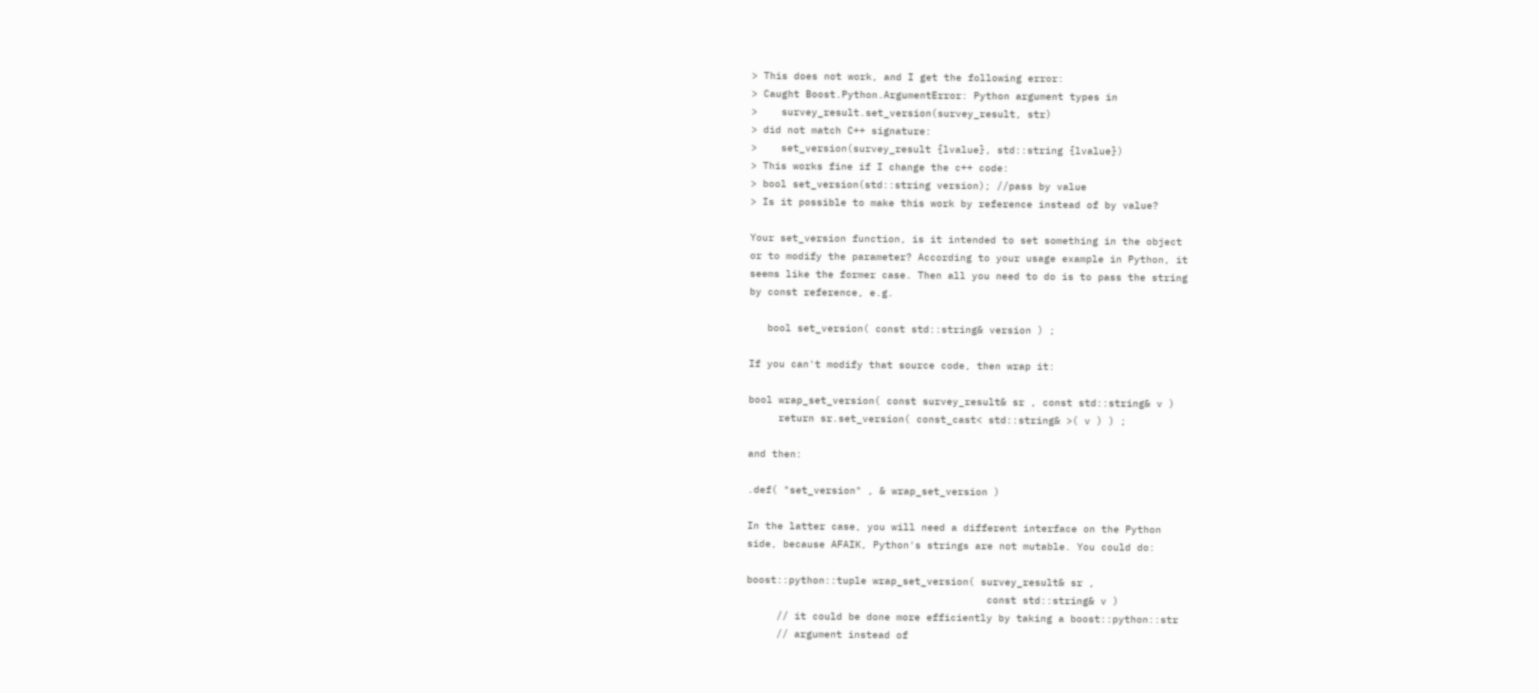> This does not work, and I get the following error:
> Caught Boost.Python.ArgumentError: Python argument types in
>    survey_result.set_version(survey_result, str)
> did not match C++ signature:
>    set_version(survey_result {lvalue}, std::string {lvalue})
> This works fine if I change the c++ code:
> bool set_version(std::string version); //pass by value
> Is it possible to make this work by reference instead of by value?

Your set_version function, is it intended to set something in the object
or to modify the parameter? According to your usage example in Python, it
seems like the former case. Then all you need to do is to pass the string
by const reference, e.g.

   bool set_version( const std::string& version ) ;

If you can't modify that source code, then wrap it:

bool wrap_set_version( const survey_result& sr , const std::string& v )
     return sr.set_version( const_cast< std::string& >( v ) ) ;

and then:

.def( "set_version" , & wrap_set_version )

In the latter case, you will need a different interface on the Python
side, because AFAIK, Python's strings are not mutable. You could do:

boost::python::tuple wrap_set_version( survey_result& sr ,
                                        const std::string& v )
     // it could be done more efficiently by taking a boost::python::str
     // argument instead of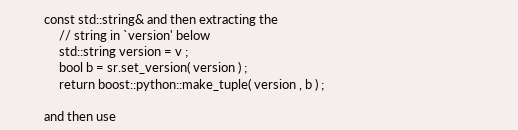const std::string& and then extracting the
     // string in `version' below
     std::string version = v ;
     bool b = sr.set_version( version ) ;
     return boost::python::make_tuple( version , b ) ;

and then use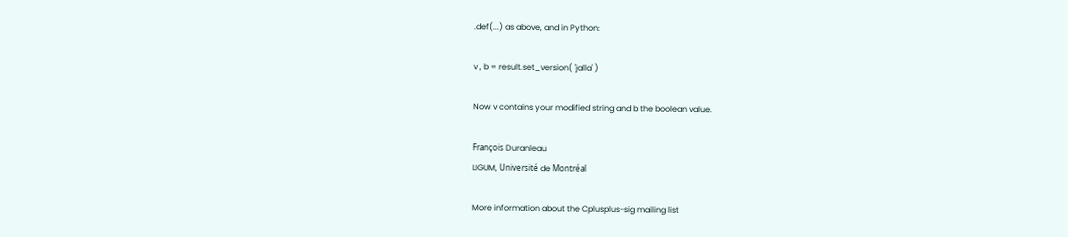.def(...) as above, and in Python:

v , b = result.set_version( 'jalla' )

Now v contains your modified string and b the boolean value.

François Duranleau
LIGUM, Université de Montréal

More information about the Cplusplus-sig mailing list